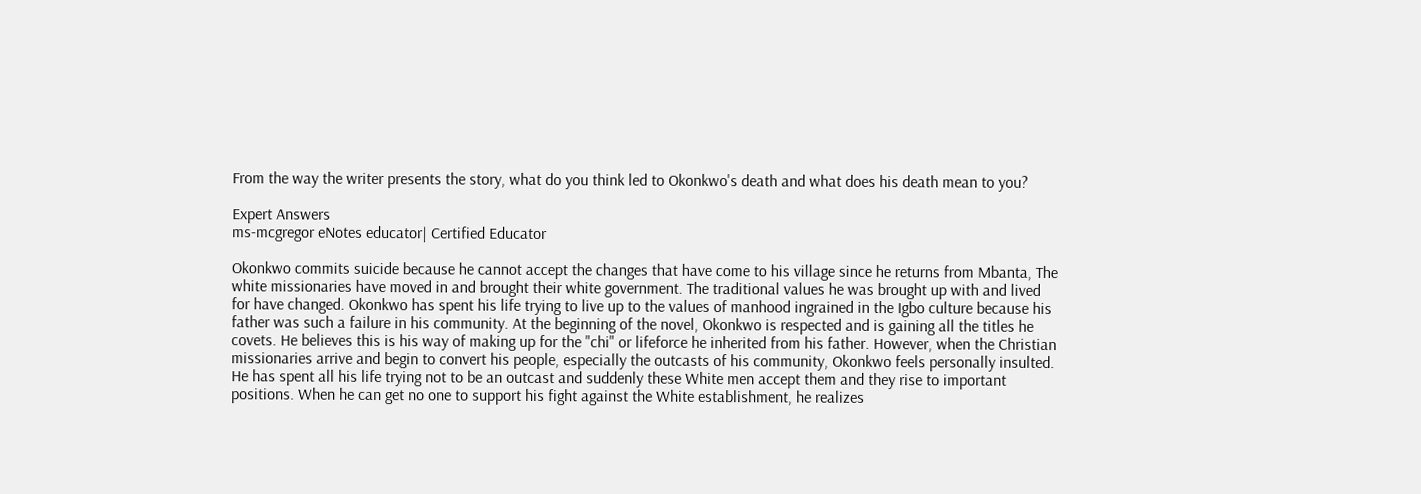From the way the writer presents the story, what do you think led to Okonkwo's death and what does his death mean to you?

Expert Answers
ms-mcgregor eNotes educator| Certified Educator

Okonkwo commits suicide because he cannot accept the changes that have come to his village since he returns from Mbanta, The white missionaries have moved in and brought their white government. The traditional values he was brought up with and lived for have changed. Okonkwo has spent his life trying to live up to the values of manhood ingrained in the Igbo culture because his father was such a failure in his community. At the beginning of the novel, Okonkwo is respected and is gaining all the titles he covets. He believes this is his way of making up for the "chi" or lifeforce he inherited from his father. However, when the Christian missionaries arrive and begin to convert his people, especially the outcasts of his community, Okonkwo feels personally insulted. He has spent all his life trying not to be an outcast and suddenly these White men accept them and they rise to important positions. When he can get no one to support his fight against the White establishment, he realizes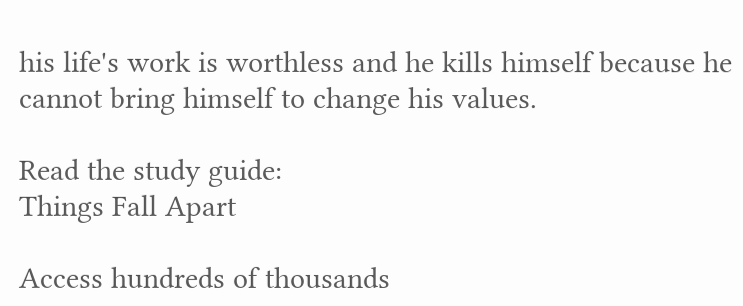his life's work is worthless and he kills himself because he cannot bring himself to change his values.

Read the study guide:
Things Fall Apart

Access hundreds of thousands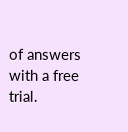of answers with a free trial.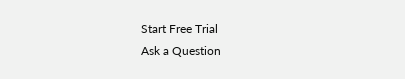Start Free Trial
Ask a Question